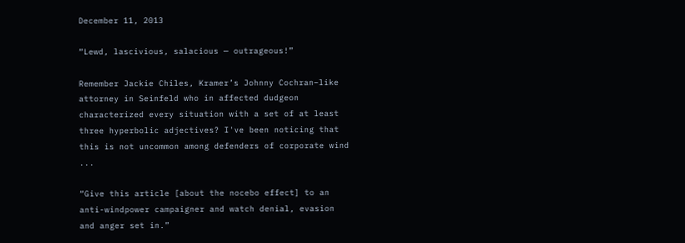December 11, 2013

“Lewd, lascivious, salacious — outrageous!”

Remember Jackie Chiles, Kramer’s Johnny Cochran–like attorney in Seinfeld who in affected dudgeon characterized every situation with a set of at least three hyperbolic adjectives? I've been noticing that this is not uncommon among defenders of corporate wind ...

“Give this article [about the nocebo effect] to an anti-windpower campaigner and watch denial, evasion and anger set in.”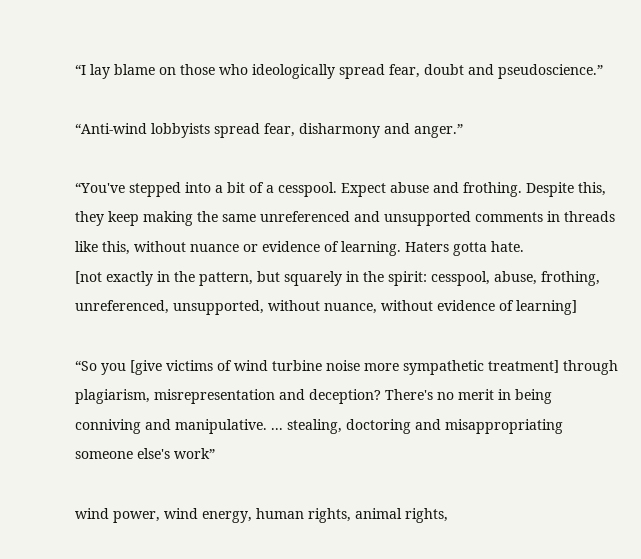“I lay blame on those who ideologically spread fear, doubt and pseudoscience.”

“Anti-wind lobbyists spread fear, disharmony and anger.”

“You've stepped into a bit of a cesspool. Expect abuse and frothing. Despite this, they keep making the same unreferenced and unsupported comments in threads like this, without nuance or evidence of learning. Haters gotta hate.
[not exactly in the pattern, but squarely in the spirit: cesspool, abuse, frothing, unreferenced, unsupported, without nuance, without evidence of learning]

“So you [give victims of wind turbine noise more sympathetic treatment] through plagiarism, misrepresentation and deception? There's no merit in being conniving and manipulative. ... stealing, doctoring and misappropriating someone else's work”

wind power, wind energy, human rights, animal rights,